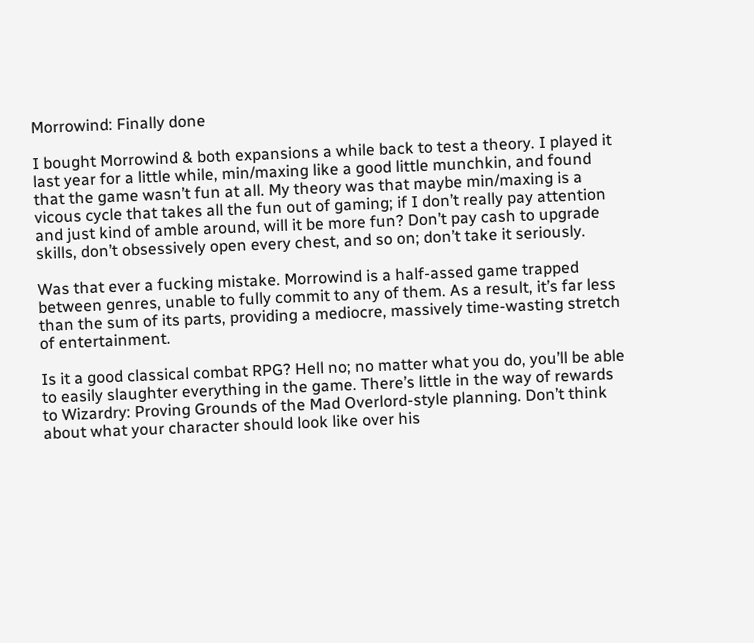Morrowind: Finally done

I bought Morrowind & both expansions a while back to test a theory. I played it last year for a little while, min/maxing like a good little munchkin, and found that the game wasn’t fun at all. My theory was that maybe min/maxing is a vicous cycle that takes all the fun out of gaming; if I don’t really pay attention and just kind of amble around, will it be more fun? Don’t pay cash to upgrade skills, don’t obsessively open every chest, and so on; don’t take it seriously.

Was that ever a fucking mistake. Morrowind is a half-assed game trapped between genres, unable to fully commit to any of them. As a result, it’s far less than the sum of its parts, providing a mediocre, massively time-wasting stretch of entertainment.

Is it a good classical combat RPG? Hell no; no matter what you do, you’ll be able to easily slaughter everything in the game. There’s little in the way of rewards to Wizardry: Proving Grounds of the Mad Overlord-style planning. Don’t think about what your character should look like over his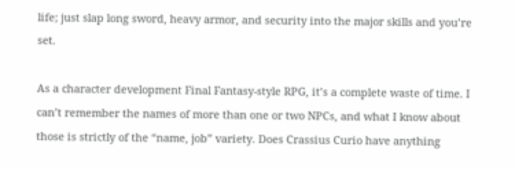life; just slap long sword, heavy armor, and security into the major skills and you’re set.

As a character development Final Fantasy-style RPG, it’s a complete waste of time. I can’t remember the names of more than one or two NPCs, and what I know about those is strictly of the “name, job” variety. Does Crassius Curio have anything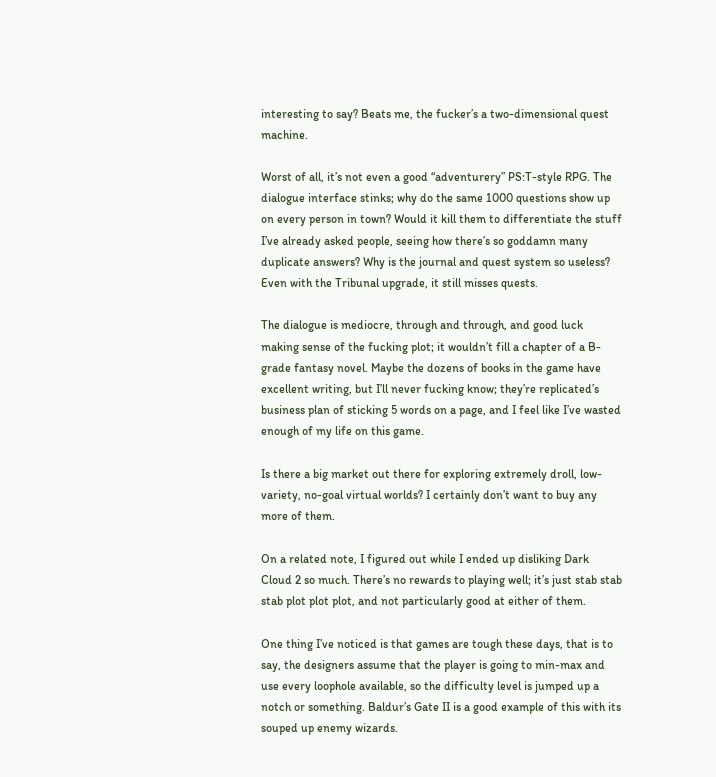interesting to say? Beats me, the fucker’s a two-dimensional quest machine.

Worst of all, it’s not even a good “adventurery” PS:T-style RPG. The dialogue interface stinks; why do the same 1000 questions show up on every person in town? Would it kill them to differentiate the stuff I’ve already asked people, seeing how there’s so goddamn many duplicate answers? Why is the journal and quest system so useless? Even with the Tribunal upgrade, it still misses quests.

The dialogue is mediocre, through and through, and good luck making sense of the fucking plot; it wouldn’t fill a chapter of a B-grade fantasy novel. Maybe the dozens of books in the game have excellent writing, but I’ll never fucking know; they’re replicated’s business plan of sticking 5 words on a page, and I feel like I’ve wasted enough of my life on this game.

Is there a big market out there for exploring extremely droll, low-variety, no-goal virtual worlds? I certainly don’t want to buy any more of them.

On a related note, I figured out while I ended up disliking Dark Cloud 2 so much. There’s no rewards to playing well; it’s just stab stab stab plot plot plot, and not particularly good at either of them.

One thing I’ve noticed is that games are tough these days, that is to say, the designers assume that the player is going to min-max and use every loophole available, so the difficulty level is jumped up a notch or something. Baldur’s Gate II is a good example of this with its souped up enemy wizards.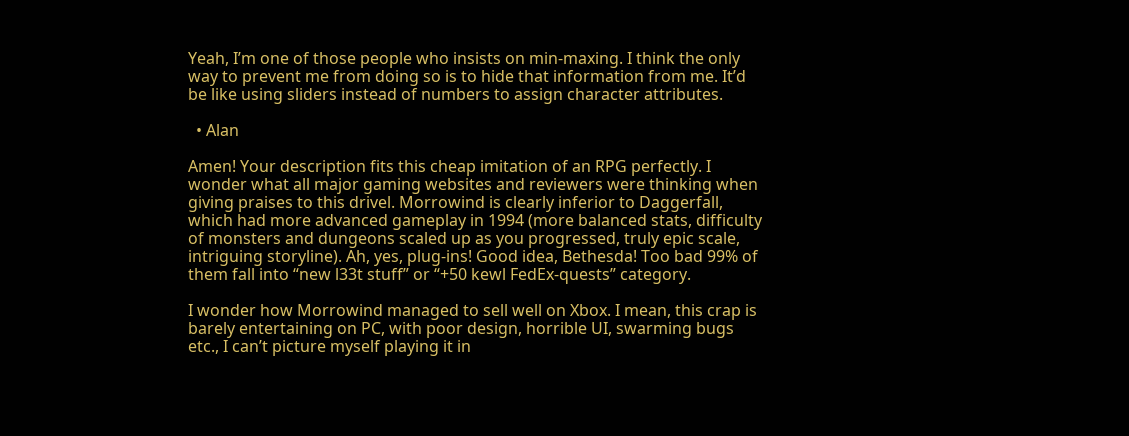Yeah, I’m one of those people who insists on min-maxing. I think the only way to prevent me from doing so is to hide that information from me. It’d be like using sliders instead of numbers to assign character attributes.

  • Alan

Amen! Your description fits this cheap imitation of an RPG perfectly. I wonder what all major gaming websites and reviewers were thinking when giving praises to this drivel. Morrowind is clearly inferior to Daggerfall, which had more advanced gameplay in 1994 (more balanced stats, difficulty of monsters and dungeons scaled up as you progressed, truly epic scale, intriguing storyline). Ah, yes, plug-ins! Good idea, Bethesda! Too bad 99% of them fall into “new l33t stuff” or “+50 kewl FedEx-quests” category.

I wonder how Morrowind managed to sell well on Xbox. I mean, this crap is barely entertaining on PC, with poor design, horrible UI, swarming bugs etc., I can’t picture myself playing it in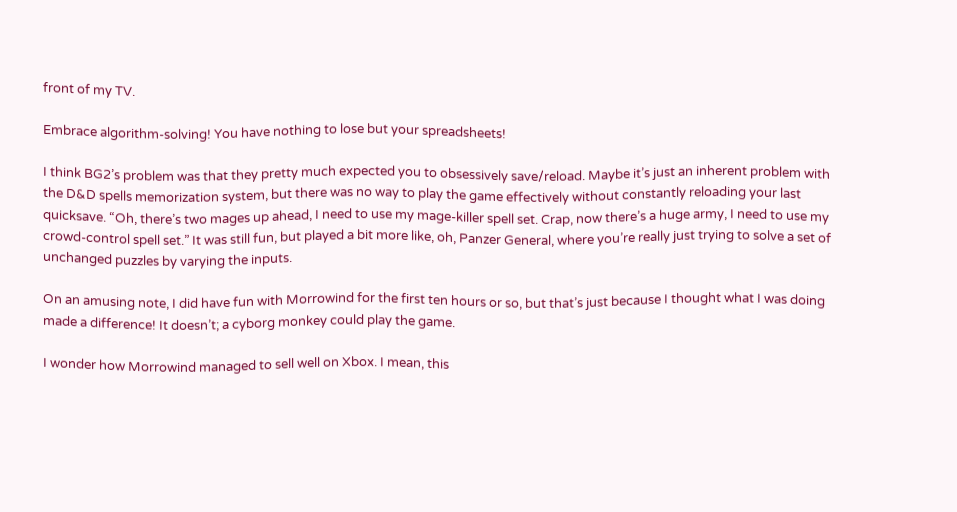front of my TV.

Embrace algorithm-solving! You have nothing to lose but your spreadsheets!

I think BG2’s problem was that they pretty much expected you to obsessively save/reload. Maybe it’s just an inherent problem with the D&D spells memorization system, but there was no way to play the game effectively without constantly reloading your last quicksave. “Oh, there’s two mages up ahead, I need to use my mage-killer spell set. Crap, now there’s a huge army, I need to use my crowd-control spell set.” It was still fun, but played a bit more like, oh, Panzer General, where you’re really just trying to solve a set of unchanged puzzles by varying the inputs.

On an amusing note, I did have fun with Morrowind for the first ten hours or so, but that’s just because I thought what I was doing made a difference! It doesn’t; a cyborg monkey could play the game.

I wonder how Morrowind managed to sell well on Xbox. I mean, this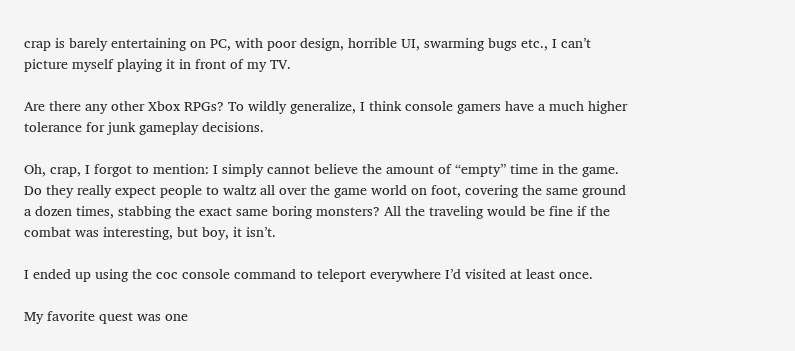crap is barely entertaining on PC, with poor design, horrible UI, swarming bugs etc., I can’t picture myself playing it in front of my TV.

Are there any other Xbox RPGs? To wildly generalize, I think console gamers have a much higher tolerance for junk gameplay decisions.

Oh, crap, I forgot to mention: I simply cannot believe the amount of “empty” time in the game. Do they really expect people to waltz all over the game world on foot, covering the same ground a dozen times, stabbing the exact same boring monsters? All the traveling would be fine if the combat was interesting, but boy, it isn’t.

I ended up using the coc console command to teleport everywhere I’d visited at least once.

My favorite quest was one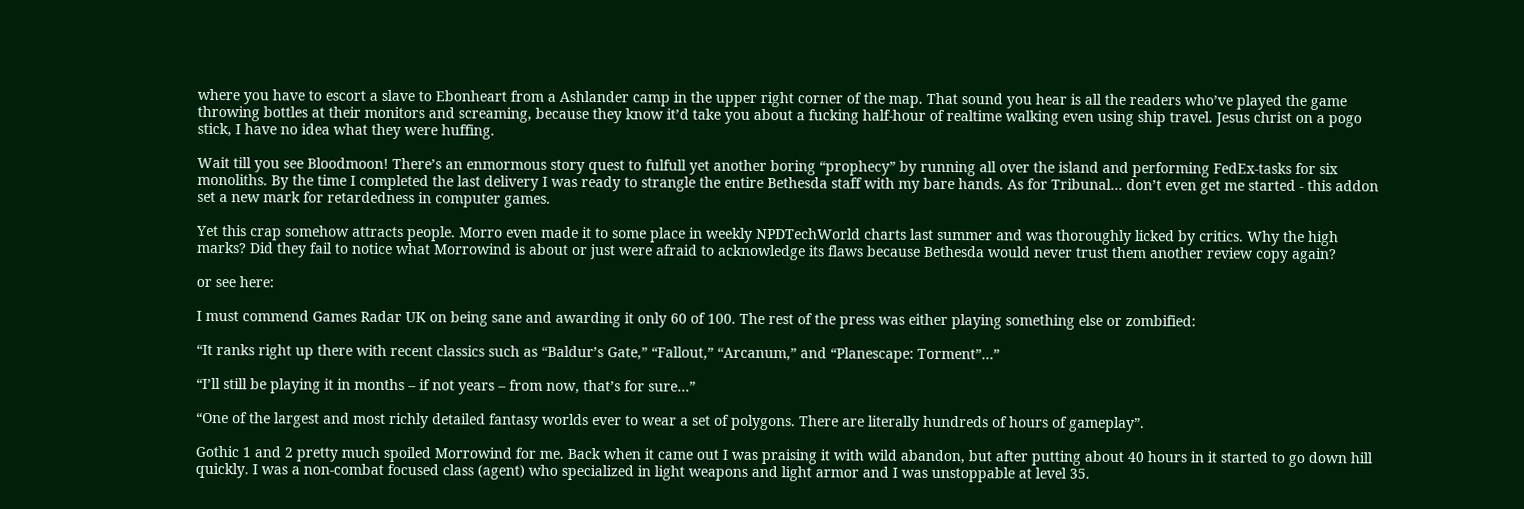where you have to escort a slave to Ebonheart from a Ashlander camp in the upper right corner of the map. That sound you hear is all the readers who’ve played the game throwing bottles at their monitors and screaming, because they know it’d take you about a fucking half-hour of realtime walking even using ship travel. Jesus christ on a pogo stick, I have no idea what they were huffing.

Wait till you see Bloodmoon! There’s an enmormous story quest to fulfull yet another boring “prophecy” by running all over the island and performing FedEx-tasks for six monoliths. By the time I completed the last delivery I was ready to strangle the entire Bethesda staff with my bare hands. As for Tribunal… don’t even get me started - this addon set a new mark for retardedness in computer games.

Yet this crap somehow attracts people. Morro even made it to some place in weekly NPDTechWorld charts last summer and was thoroughly licked by critics. Why the high marks? Did they fail to notice what Morrowind is about or just were afraid to acknowledge its flaws because Bethesda would never trust them another review copy again?

or see here:

I must commend Games Radar UK on being sane and awarding it only 60 of 100. The rest of the press was either playing something else or zombified:

“It ranks right up there with recent classics such as “Baldur’s Gate,” “Fallout,” “Arcanum,” and “Planescape: Torment”…”

“I’ll still be playing it in months – if not years – from now, that’s for sure…”

“One of the largest and most richly detailed fantasy worlds ever to wear a set of polygons. There are literally hundreds of hours of gameplay”.

Gothic 1 and 2 pretty much spoiled Morrowind for me. Back when it came out I was praising it with wild abandon, but after putting about 40 hours in it started to go down hill quickly. I was a non-combat focused class (agent) who specialized in light weapons and light armor and I was unstoppable at level 35.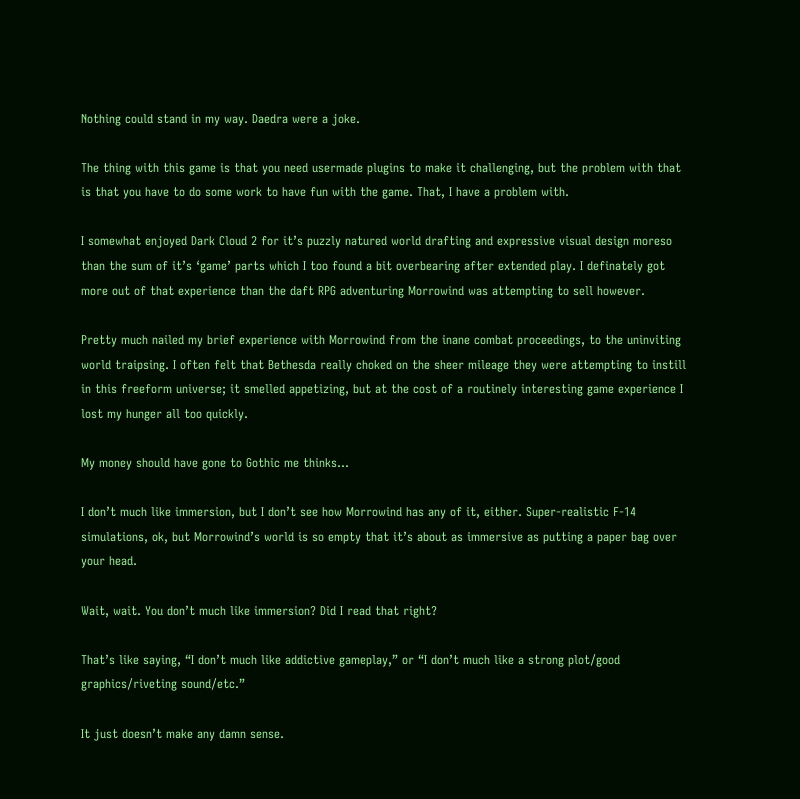Nothing could stand in my way. Daedra were a joke.

The thing with this game is that you need usermade plugins to make it challenging, but the problem with that is that you have to do some work to have fun with the game. That, I have a problem with.

I somewhat enjoyed Dark Cloud 2 for it’s puzzly natured world drafting and expressive visual design moreso than the sum of it’s ‘game’ parts which I too found a bit overbearing after extended play. I definately got more out of that experience than the daft RPG adventuring Morrowind was attempting to sell however.

Pretty much nailed my brief experience with Morrowind from the inane combat proceedings, to the uninviting world traipsing. I often felt that Bethesda really choked on the sheer mileage they were attempting to instill in this freeform universe; it smelled appetizing, but at the cost of a routinely interesting game experience I lost my hunger all too quickly.

My money should have gone to Gothic me thinks…

I don’t much like immersion, but I don’t see how Morrowind has any of it, either. Super-realistic F-14 simulations, ok, but Morrowind’s world is so empty that it’s about as immersive as putting a paper bag over your head.

Wait, wait. You don’t much like immersion? Did I read that right?

That’s like saying, “I don’t much like addictive gameplay,” or “I don’t much like a strong plot/good graphics/riveting sound/etc.”

It just doesn’t make any damn sense.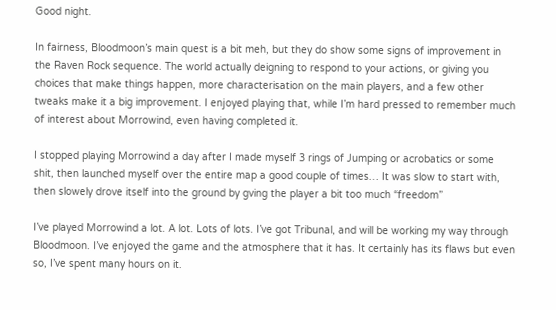Good night.

In fairness, Bloodmoon’s main quest is a bit meh, but they do show some signs of improvement in the Raven Rock sequence. The world actually deigning to respond to your actions, or giving you choices that make things happen, more characterisation on the main players, and a few other tweaks make it a big improvement. I enjoyed playing that, while I’m hard pressed to remember much of interest about Morrowind, even having completed it.

I stopped playing Morrowind a day after I made myself 3 rings of Jumping or acrobatics or some shit, then launched myself over the entire map a good couple of times… It was slow to start with, then slowely drove itself into the ground by gving the player a bit too much “freedom”

I’ve played Morrowind a lot. A lot. Lots of lots. I’ve got Tribunal, and will be working my way through Bloodmoon. I’ve enjoyed the game and the atmosphere that it has. It certainly has its flaws but even so, I’ve spent many hours on it.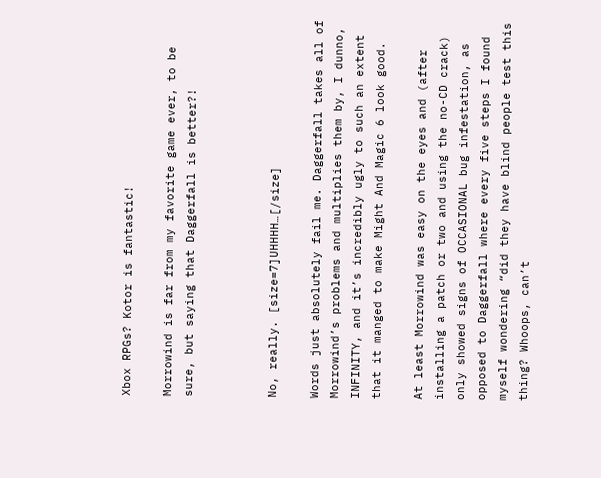Xbox RPGs? Kotor is fantastic!

Morrowind is far from my favorite game ever, to be sure, but saying that Daggerfall is better?!



No, really. [size=7]UHHHH…[/size]

Words just absolutely fail me. Daggerfall takes all of Morrowind’s problems and multiplies them by, I dunno, INFINITY, and it’s incredibly ugly to such an extent that it manged to make Might And Magic 6 look good.

At least Morrowind was easy on the eyes and (after installing a patch or two and using the no-CD crack) only showed signs of OCCASIONAL bug infestation, as opposed to Daggerfall where every five steps I found myself wondering “did they have blind people test this thing? Whoops, can’t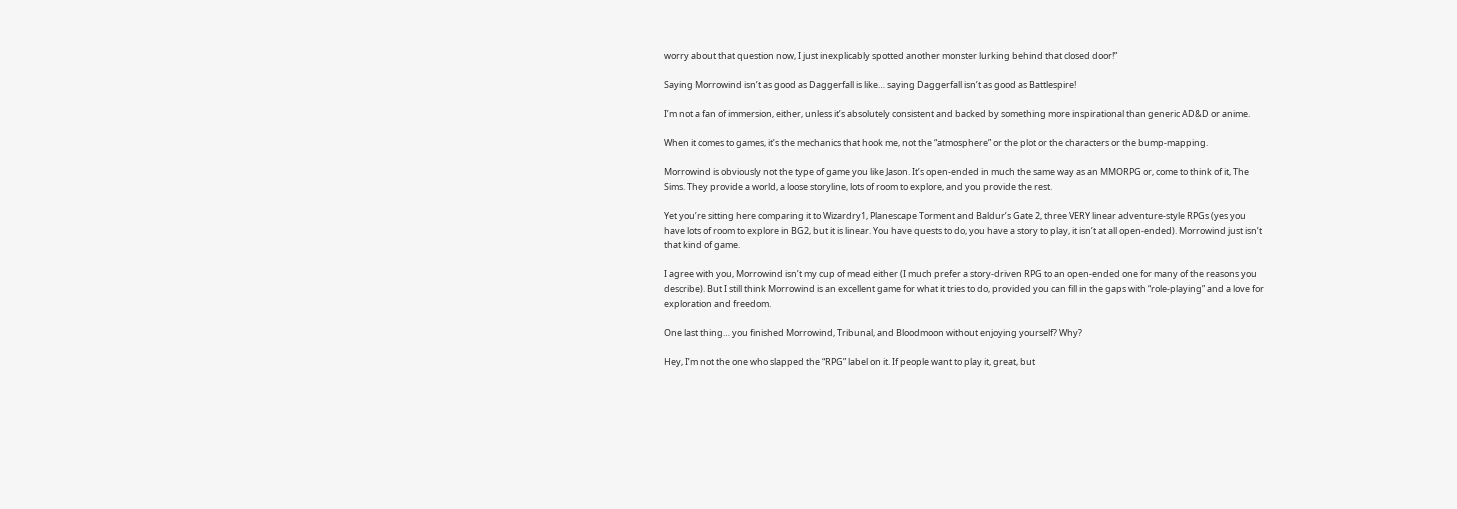worry about that question now, I just inexplicably spotted another monster lurking behind that closed door!”

Saying Morrowind isn’t as good as Daggerfall is like… saying Daggerfall isn’t as good as Battlespire!

I’m not a fan of immersion, either, unless it’s absolutely consistent and backed by something more inspirational than generic AD&D or anime.

When it comes to games, it’s the mechanics that hook me, not the “atmosphere” or the plot or the characters or the bump-mapping.

Morrowind is obviously not the type of game you like Jason. It’s open-ended in much the same way as an MMORPG or, come to think of it, The Sims. They provide a world, a loose storyline, lots of room to explore, and you provide the rest.

Yet you’re sitting here comparing it to Wizardry1, Planescape Torment and Baldur’s Gate 2, three VERY linear adventure-style RPGs (yes you have lots of room to explore in BG2, but it is linear. You have quests to do, you have a story to play, it isn’t at all open-ended). Morrowind just isn’t that kind of game.

I agree with you, Morrowind isn’t my cup of mead either (I much prefer a story-driven RPG to an open-ended one for many of the reasons you describe). But I still think Morrowind is an excellent game for what it tries to do, provided you can fill in the gaps with “role-playing” and a love for exploration and freedom.

One last thing… you finished Morrowind, Tribunal, and Bloodmoon without enjoying yourself? Why?

Hey, I’m not the one who slapped the “RPG” label on it. If people want to play it, great, but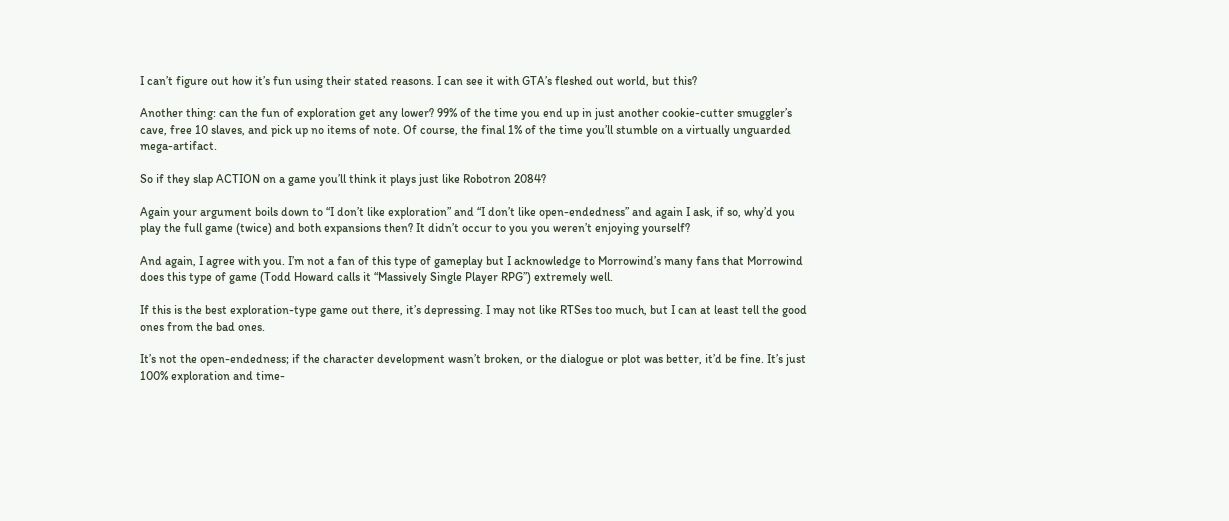I can’t figure out how it’s fun using their stated reasons. I can see it with GTA’s fleshed out world, but this?

Another thing: can the fun of exploration get any lower? 99% of the time you end up in just another cookie-cutter smuggler’s cave, free 10 slaves, and pick up no items of note. Of course, the final 1% of the time you’ll stumble on a virtually unguarded mega-artifact.

So if they slap ACTION on a game you’ll think it plays just like Robotron 2084?

Again your argument boils down to “I don’t like exploration” and “I don’t like open-endedness” and again I ask, if so, why’d you play the full game (twice) and both expansions then? It didn’t occur to you you weren’t enjoying yourself?

And again, I agree with you. I’m not a fan of this type of gameplay but I acknowledge to Morrowind’s many fans that Morrowind does this type of game (Todd Howard calls it “Massively Single Player RPG”) extremely well.

If this is the best exploration-type game out there, it’s depressing. I may not like RTSes too much, but I can at least tell the good ones from the bad ones.

It’s not the open-endedness; if the character development wasn’t broken, or the dialogue or plot was better, it’d be fine. It’s just 100% exploration and time-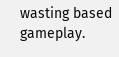wasting based gameplay.